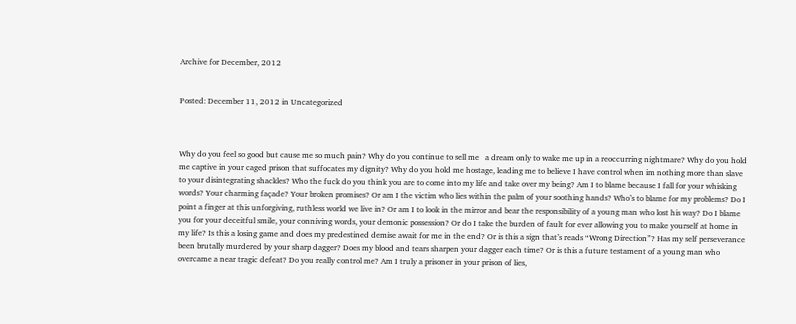Archive for December, 2012


Posted: December 11, 2012 in Uncategorized



Why do you feel so good but cause me so much pain? Why do you continue to sell me   a dream only to wake me up in a reoccurring nightmare? Why do you hold me captive in your caged prison that suffocates my dignity? Why do you hold me hostage, leading me to believe I have control when im nothing more than slave to your disintegrating shackles? Who the fuck do you think you are to come into my life and take over my being? Am I to blame because I fall for your whisking words? Your charming façade? Your broken promises? Or am I the victim who lies within the palm of your soothing hands? Who’s to blame for my problems? Do I point a finger at this unforgiving, ruthless world we live in? Or am I to look in the mirror and bear the responsibility of a young man who lost his way? Do I blame you for your deceitful smile, your conniving words, your demonic possession? Or do I take the burden of fault for ever allowing you to make yourself at home in my life? Is this a losing game and does my predestined demise await for me in the end? Or is this a sign that’s reads “Wrong Direction”? Has my self perseverance been brutally murdered by your sharp dagger? Does my blood and tears sharpen your dagger each time? Or is this a future testament of a young man who overcame a near tragic defeat? Do you really control me? Am I truly a prisoner in your prison of lies,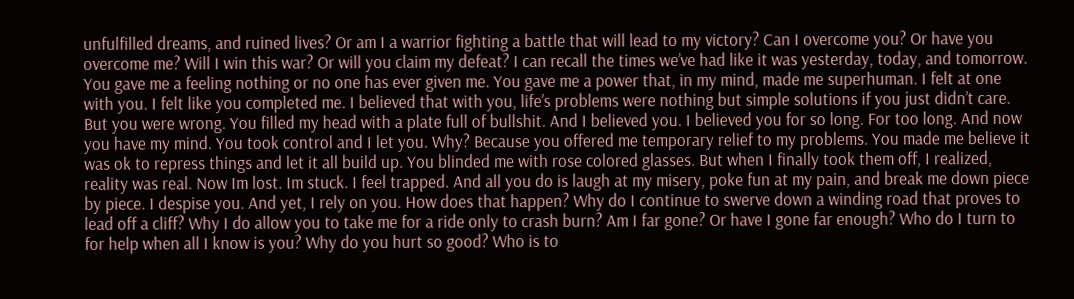unfulfilled dreams, and ruined lives? Or am I a warrior fighting a battle that will lead to my victory? Can I overcome you? Or have you overcome me? Will I win this war? Or will you claim my defeat? I can recall the times we’ve had like it was yesterday, today, and tomorrow. You gave me a feeling nothing or no one has ever given me. You gave me a power that, in my mind, made me superhuman. I felt at one with you. I felt like you completed me. I believed that with you, life’s problems were nothing but simple solutions if you just didn’t care. But you were wrong. You filled my head with a plate full of bullshit. And I believed you. I believed you for so long. For too long. And now you have my mind. You took control and I let you. Why? Because you offered me temporary relief to my problems. You made me believe it was ok to repress things and let it all build up. You blinded me with rose colored glasses. But when I finally took them off, I realized, reality was real. Now Im lost. Im stuck. I feel trapped. And all you do is laugh at my misery, poke fun at my pain, and break me down piece by piece. I despise you. And yet, I rely on you. How does that happen? Why do I continue to swerve down a winding road that proves to lead off a cliff? Why I do allow you to take me for a ride only to crash burn? Am I far gone? Or have I gone far enough? Who do I turn to for help when all I know is you? Why do you hurt so good? Who is to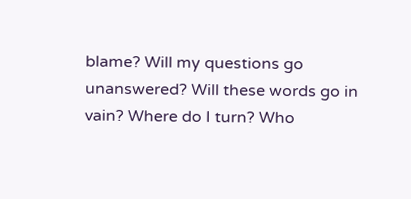blame? Will my questions go unanswered? Will these words go in vain? Where do I turn? Who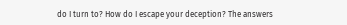do I turn to? How do I escape your deception? The answers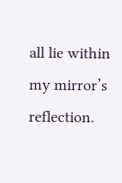all lie within my mirror’s reflection.